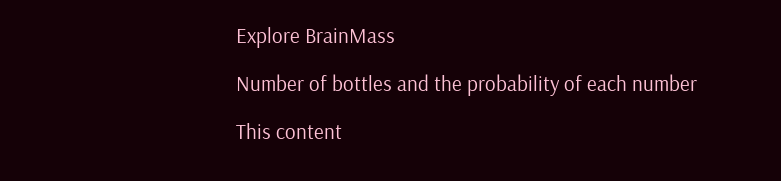Explore BrainMass

Number of bottles and the probability of each number

This content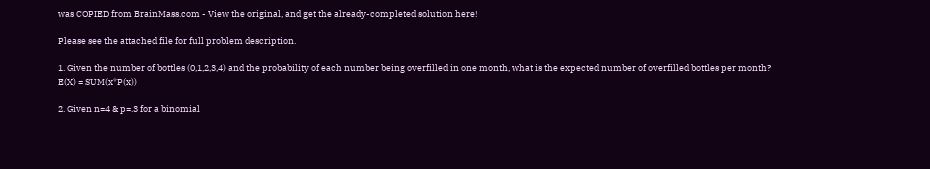was COPIED from BrainMass.com - View the original, and get the already-completed solution here!

Please see the attached file for full problem description.

1. Given the number of bottles (0,1,2,3,4) and the probability of each number being overfilled in one month, what is the expected number of overfilled bottles per month?
E(X) = SUM(x*P(x))

2. Given n=4 & p=.3 for a binomial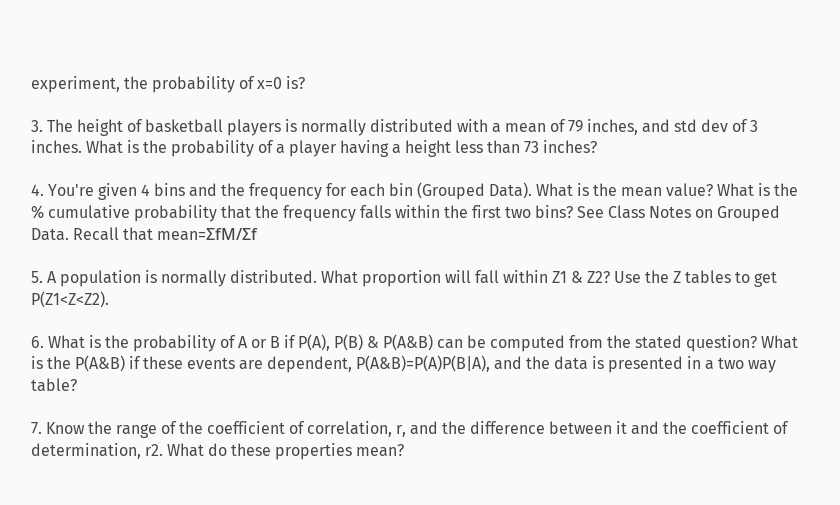experiment, the probability of x=0 is?

3. The height of basketball players is normally distributed with a mean of 79 inches, and std dev of 3 inches. What is the probability of a player having a height less than 73 inches?

4. You're given 4 bins and the frequency for each bin (Grouped Data). What is the mean value? What is the % cumulative probability that the frequency falls within the first two bins? See Class Notes on Grouped Data. Recall that mean=ΣfM/Σf

5. A population is normally distributed. What proportion will fall within Z1 & Z2? Use the Z tables to get P(Z1<Z<Z2).

6. What is the probability of A or B if P(A), P(B) & P(A&B) can be computed from the stated question? What is the P(A&B) if these events are dependent, P(A&B)=P(A)P(B|A), and the data is presented in a two way table?

7. Know the range of the coefficient of correlation, r, and the difference between it and the coefficient of determination, r2. What do these properties mean?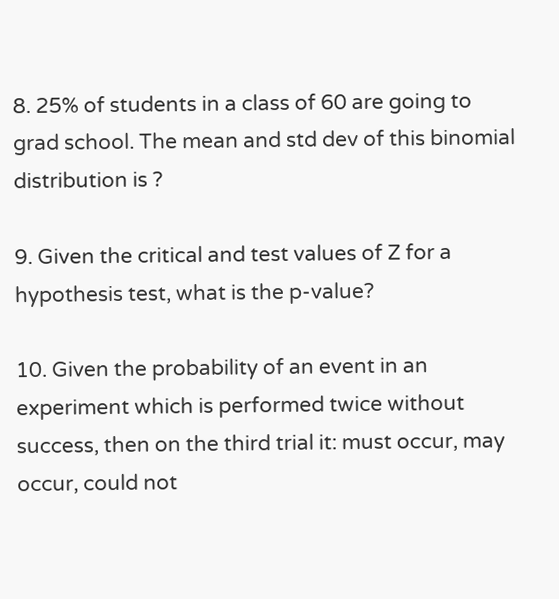8. 25% of students in a class of 60 are going to grad school. The mean and std dev of this binomial distribution is ?

9. Given the critical and test values of Z for a hypothesis test, what is the p-value?

10. Given the probability of an event in an experiment which is performed twice without success, then on the third trial it: must occur, may occur, could not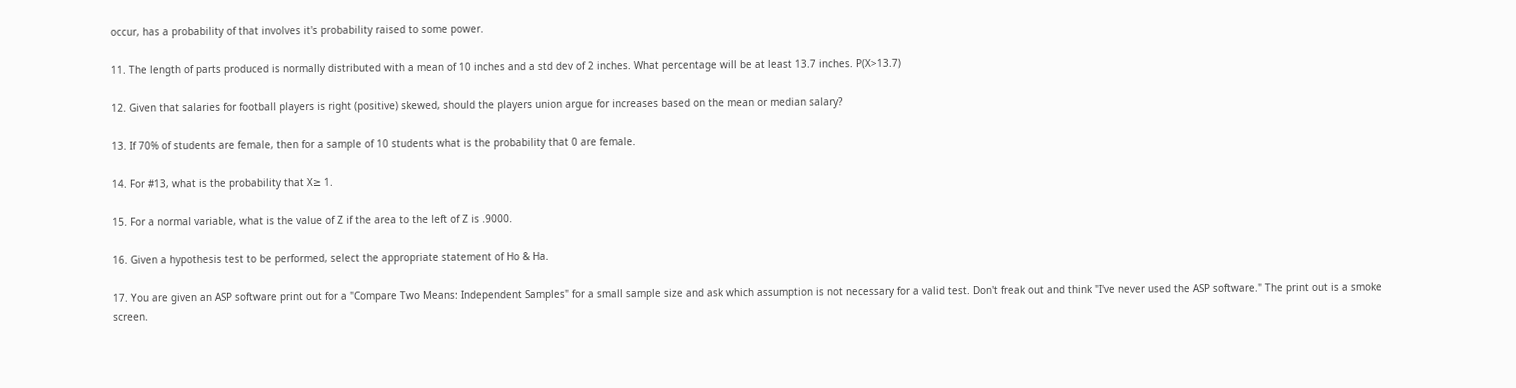occur, has a probability of that involves it's probability raised to some power.

11. The length of parts produced is normally distributed with a mean of 10 inches and a std dev of 2 inches. What percentage will be at least 13.7 inches. P(X>13.7)

12. Given that salaries for football players is right (positive) skewed, should the players union argue for increases based on the mean or median salary?

13. If 70% of students are female, then for a sample of 10 students what is the probability that 0 are female.

14. For #13, what is the probability that X≥ 1.

15. For a normal variable, what is the value of Z if the area to the left of Z is .9000.

16. Given a hypothesis test to be performed, select the appropriate statement of Ho & Ha.

17. You are given an ASP software print out for a "Compare Two Means: Independent Samples" for a small sample size and ask which assumption is not necessary for a valid test. Don't freak out and think "I've never used the ASP software." The print out is a smoke screen.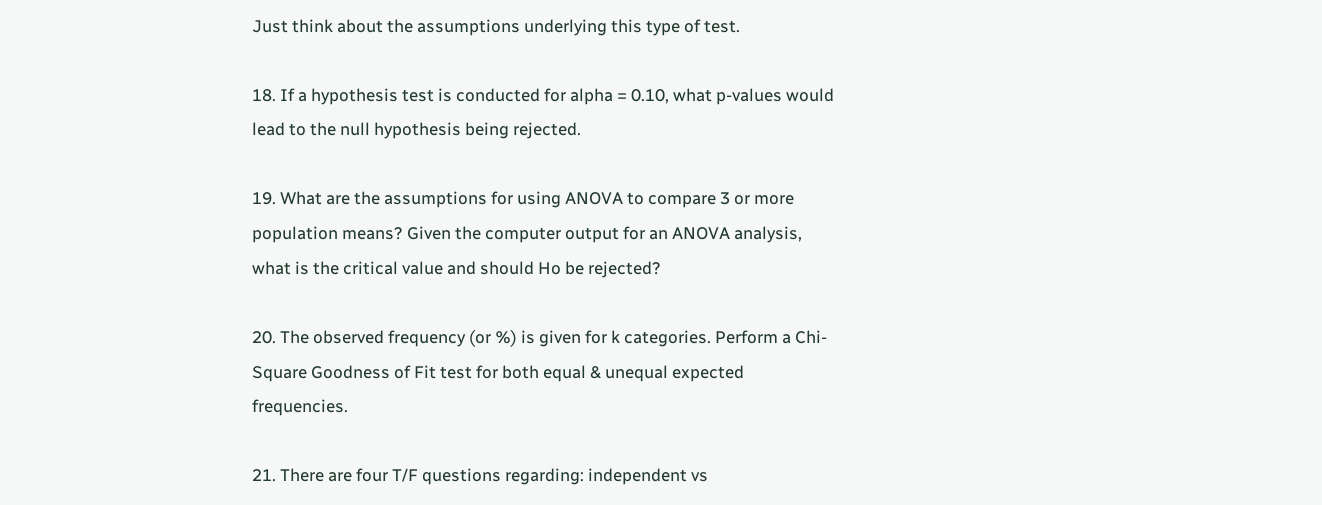Just think about the assumptions underlying this type of test.

18. If a hypothesis test is conducted for alpha = 0.10, what p-values would lead to the null hypothesis being rejected.

19. What are the assumptions for using ANOVA to compare 3 or more population means? Given the computer output for an ANOVA analysis, what is the critical value and should Ho be rejected?

20. The observed frequency (or %) is given for k categories. Perform a Chi-Square Goodness of Fit test for both equal & unequal expected frequencies.

21. There are four T/F questions regarding: independent vs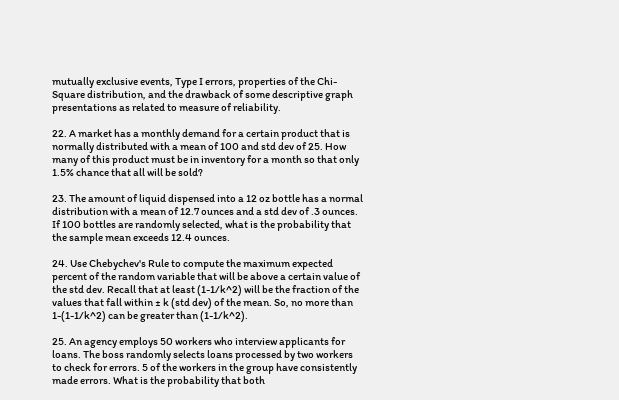mutually exclusive events, Type I errors, properties of the Chi-Square distribution, and the drawback of some descriptive graph presentations as related to measure of reliability.

22. A market has a monthly demand for a certain product that is normally distributed with a mean of 100 and std dev of 25. How many of this product must be in inventory for a month so that only 1.5% chance that all will be sold?

23. The amount of liquid dispensed into a 12 oz bottle has a normal distribution with a mean of 12.7 ounces and a std dev of .3 ounces. If 100 bottles are randomly selected, what is the probability that the sample mean exceeds 12.4 ounces.

24. Use Chebychev's Rule to compute the maximum expected percent of the random variable that will be above a certain value of the std dev. Recall that at least (1-1/k^2) will be the fraction of the values that fall within ± k (std dev) of the mean. So, no more than 1-(1-1/k^2) can be greater than (1-1/k^2).

25. An agency employs 50 workers who interview applicants for loans. The boss randomly selects loans processed by two workers to check for errors. 5 of the workers in the group have consistently made errors. What is the probability that both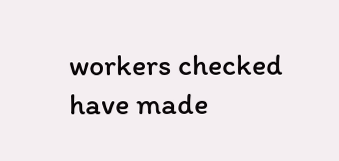workers checked have made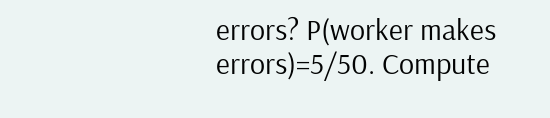errors? P(worker makes errors)=5/50. Compute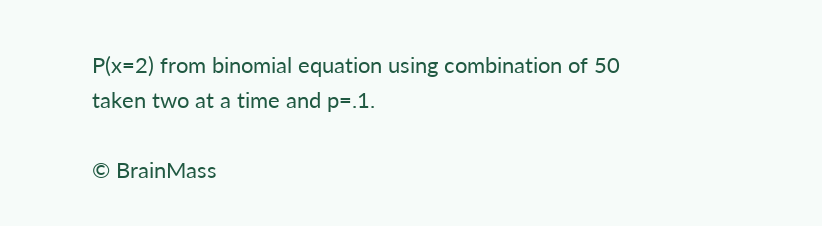P(x=2) from binomial equation using combination of 50 taken two at a time and p=.1.

© BrainMass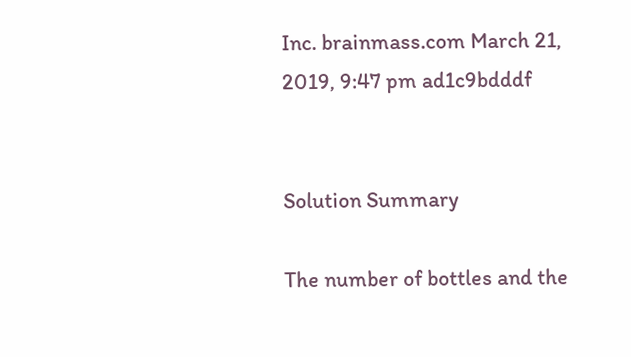Inc. brainmass.com March 21, 2019, 9:47 pm ad1c9bdddf


Solution Summary

The number of bottles and the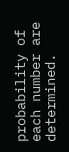probability of each number are determined.